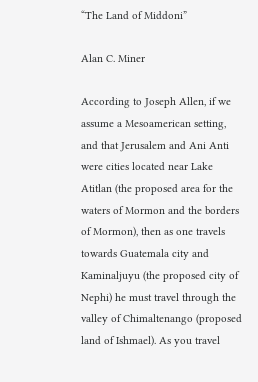“The Land of Middoni”

Alan C. Miner

According to Joseph Allen, if we assume a Mesoamerican setting, and that Jerusalem and Ani Anti were cities located near Lake Atitlan (the proposed area for the waters of Mormon and the borders of Mormon), then as one travels towards Guatemala city and Kaminaljuyu (the proposed city of Nephi) he must travel through the valley of Chimaltenango (proposed land of Ishmael). As you travel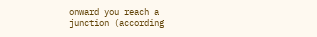onward you reach a junction (according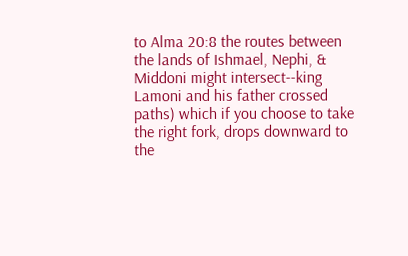to Alma 20:8 the routes between the lands of Ishmael, Nephi, & Middoni might intersect--king Lamoni and his father crossed paths) which if you choose to take the right fork, drops downward to the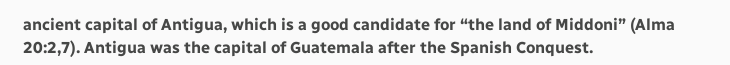ancient capital of Antigua, which is a good candidate for “the land of Middoni” (Alma 20:2,7). Antigua was the capital of Guatemala after the Spanish Conquest.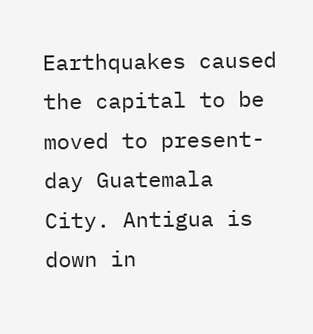Earthquakes caused the capital to be moved to present-day Guatemala City. Antigua is down in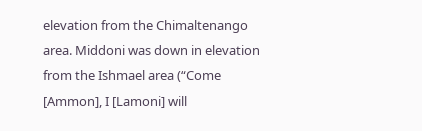elevation from the Chimaltenango area. Middoni was down in elevation from the Ishmael area (“Come [Ammon], I [Lamoni] will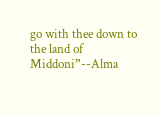go with thee down to the land of Middoni”--Alma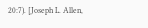20:7). [Joseph L. Allen,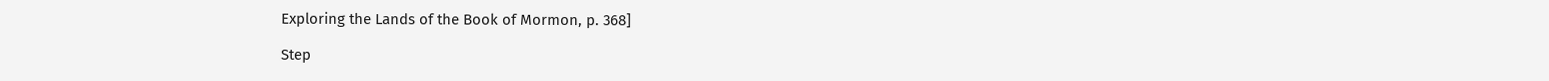Exploring the Lands of the Book of Mormon, p. 368]

Step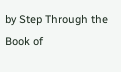by Step Through the Book of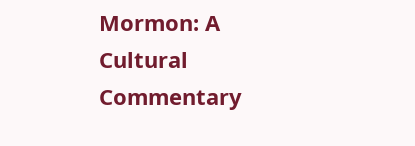Mormon: A Cultural Commentary